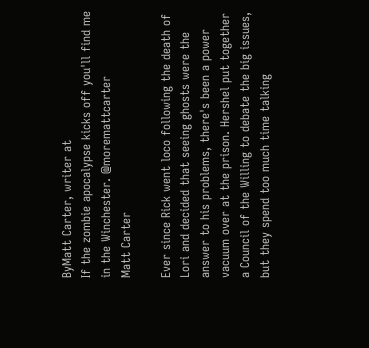ByMatt Carter, writer at
If the zombie apocalypse kicks off you'll find me in the Winchester. @moremattcarter
Matt Carter

Ever since Rick went loco following the death of Lori and decided that seeing ghosts were the answer to his problems, there's been a power vacuum over at the prison. Hershel put together a Council of the Willing to debate the big issues, but they spend too much time talking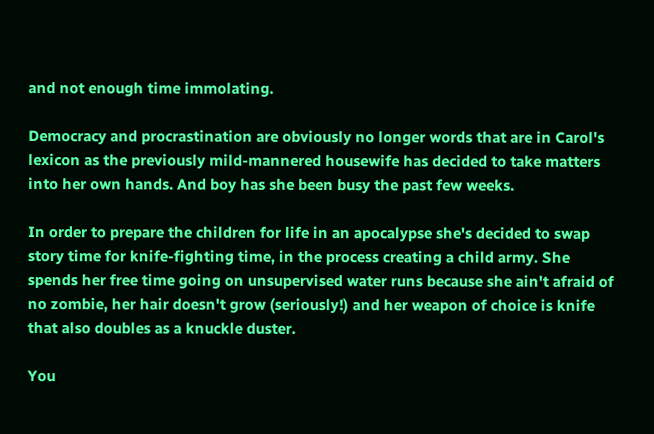and not enough time immolating.

Democracy and procrastination are obviously no longer words that are in Carol's lexicon as the previously mild-mannered housewife has decided to take matters into her own hands. And boy has she been busy the past few weeks.

In order to prepare the children for life in an apocalypse she's decided to swap story time for knife-fighting time, in the process creating a child army. She spends her free time going on unsupervised water runs because she ain't afraid of no zombie, her hair doesn't grow (seriously!) and her weapon of choice is knife that also doubles as a knuckle duster.

You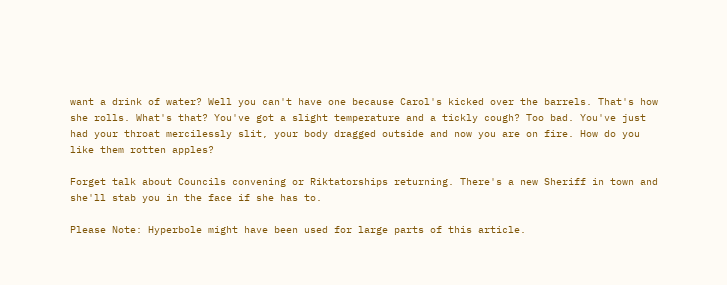want a drink of water? Well you can't have one because Carol's kicked over the barrels. That's how she rolls. What's that? You've got a slight temperature and a tickly cough? Too bad. You've just had your throat mercilessly slit, your body dragged outside and now you are on fire. How do you like them rotten apples?

Forget talk about Councils convening or Riktatorships returning. There's a new Sheriff in town and she'll stab you in the face if she has to.

Please Note: Hyperbole might have been used for large parts of this article.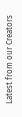Latest from our Creators